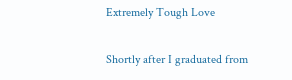Extremely Tough Love

Shortly after I graduated from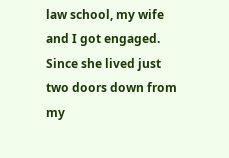law school, my wife and I got engaged. Since she lived just two doors down from my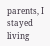parents, I stayed living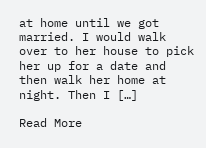at home until we got married. I would walk over to her house to pick her up for a date and then walk her home at night. Then I […]

Read More